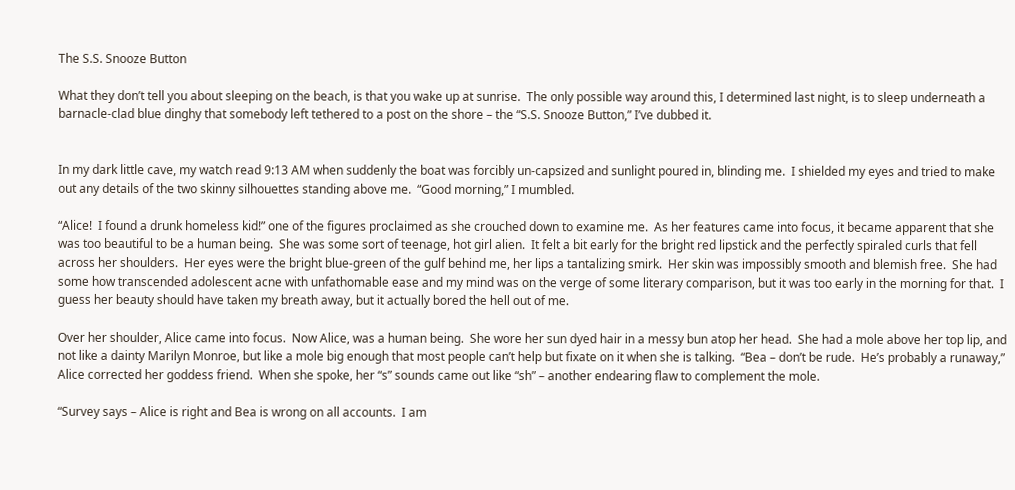The S.S. Snooze Button

What they don’t tell you about sleeping on the beach, is that you wake up at sunrise.  The only possible way around this, I determined last night, is to sleep underneath a barnacle-clad blue dinghy that somebody left tethered to a post on the shore – the “S.S. Snooze Button,” I’ve dubbed it.


In my dark little cave, my watch read 9:13 AM when suddenly the boat was forcibly un-capsized and sunlight poured in, blinding me.  I shielded my eyes and tried to make out any details of the two skinny silhouettes standing above me.  “Good morning,” I mumbled.

“Alice!  I found a drunk homeless kid!” one of the figures proclaimed as she crouched down to examine me.  As her features came into focus, it became apparent that she was too beautiful to be a human being.  She was some sort of teenage, hot girl alien.  It felt a bit early for the bright red lipstick and the perfectly spiraled curls that fell across her shoulders.  Her eyes were the bright blue-green of the gulf behind me, her lips a tantalizing smirk.  Her skin was impossibly smooth and blemish free.  She had some how transcended adolescent acne with unfathomable ease and my mind was on the verge of some literary comparison, but it was too early in the morning for that.  I guess her beauty should have taken my breath away, but it actually bored the hell out of me.

Over her shoulder, Alice came into focus.  Now Alice, was a human being.  She wore her sun dyed hair in a messy bun atop her head.  She had a mole above her top lip, and not like a dainty Marilyn Monroe, but like a mole big enough that most people can’t help but fixate on it when she is talking.  “Bea – don’t be rude.  He’s probably a runaway,” Alice corrected her goddess friend.  When she spoke, her “s” sounds came out like “sh” – another endearing flaw to complement the mole.

“Survey says – Alice is right and Bea is wrong on all accounts.  I am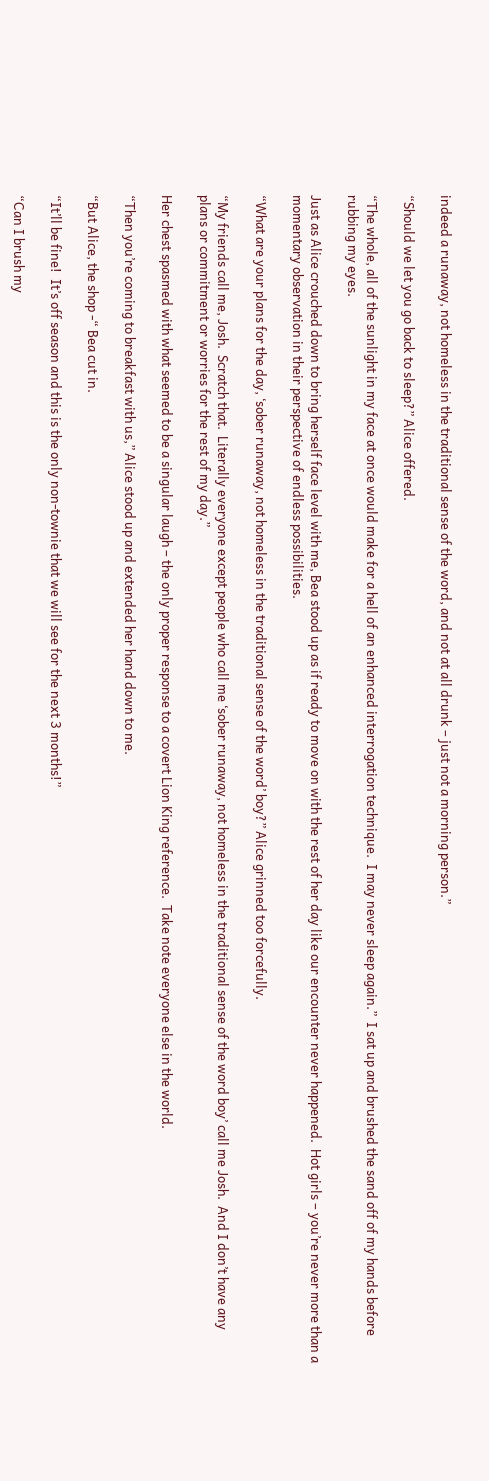indeed a runaway, not homeless in the traditional sense of the word, and not at all drunk – just not a morning person.”

“Should we let you go back to sleep?” Alice offered.

“The whole, all of the sunlight in my face at once would make for a hell of an enhanced interrogation technique.  I may never sleep again.”  I sat up and brushed the sand off of my hands before rubbing my eyes.

Just as Alice crouched down to bring herself face level with me, Bea stood up as if ready to move on with the rest of her day like our encounter never happened.  Hot girls – you’re never more than a momentary observation in their perspective of endless possibilities.

“What are your plans for the day, ‘sober runaway, not homeless in the traditional sense of the word’ boy?” Alice grinned too forcefully.

“My friends call me, Josh.  Scratch that.  Literally everyone except people who call me ‘sober runaway, not homeless in the traditional sense of the word boy’ call me Josh.  And I don’t have any plans or commitment or worries for the rest of my day.”

Her chest spasmed with what seemed to be a singular laugh – the only proper response to a covert Lion King reference.  Take note everyone else in the world.

“Then you’re coming to breakfast with us,” Alice stood up and extended her hand down to me.

“But Alice, the shop -“ Bea cut in.

“It’ll be fine!  It’s off season and this is the only non-townie that we will see for the next 3 months!”

“Can I brush my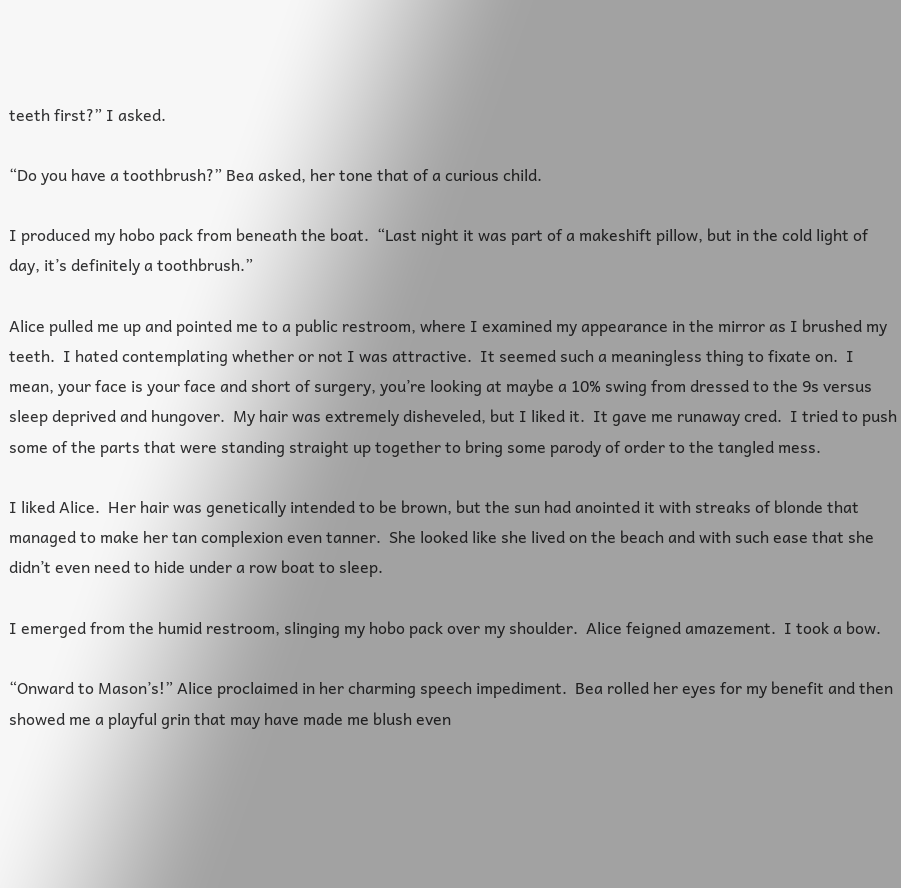teeth first?” I asked.

“Do you have a toothbrush?” Bea asked, her tone that of a curious child.

I produced my hobo pack from beneath the boat.  “Last night it was part of a makeshift pillow, but in the cold light of day, it’s definitely a toothbrush.”

Alice pulled me up and pointed me to a public restroom, where I examined my appearance in the mirror as I brushed my teeth.  I hated contemplating whether or not I was attractive.  It seemed such a meaningless thing to fixate on.  I mean, your face is your face and short of surgery, you’re looking at maybe a 10% swing from dressed to the 9s versus sleep deprived and hungover.  My hair was extremely disheveled, but I liked it.  It gave me runaway cred.  I tried to push some of the parts that were standing straight up together to bring some parody of order to the tangled mess.

I liked Alice.  Her hair was genetically intended to be brown, but the sun had anointed it with streaks of blonde that managed to make her tan complexion even tanner.  She looked like she lived on the beach and with such ease that she didn’t even need to hide under a row boat to sleep.

I emerged from the humid restroom, slinging my hobo pack over my shoulder.  Alice feigned amazement.  I took a bow.

“Onward to Mason’s!” Alice proclaimed in her charming speech impediment.  Bea rolled her eyes for my benefit and then showed me a playful grin that may have made me blush even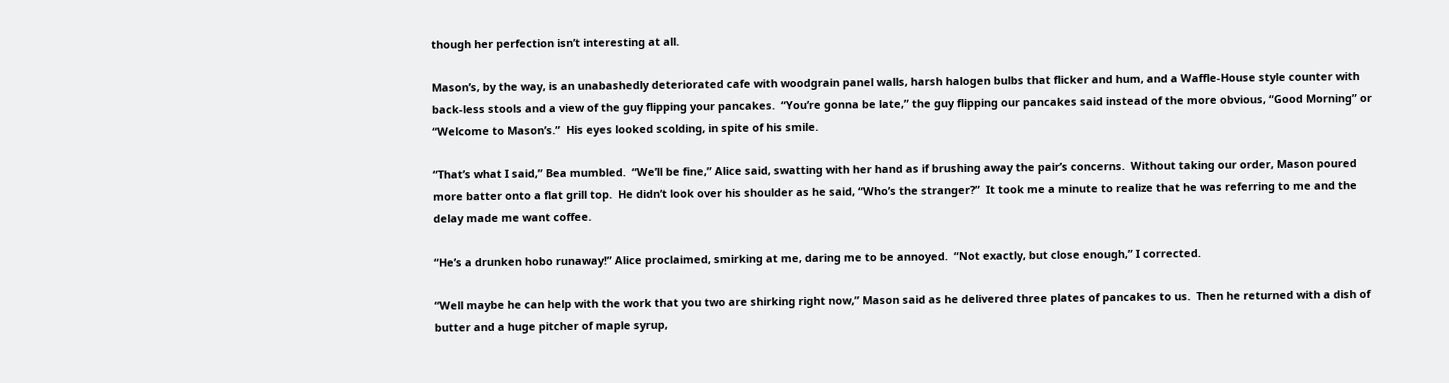though her perfection isn’t interesting at all.

Mason’s, by the way, is an unabashedly deteriorated cafe with woodgrain panel walls, harsh halogen bulbs that flicker and hum, and a Waffle-House style counter with back-less stools and a view of the guy flipping your pancakes.  “You’re gonna be late,” the guy flipping our pancakes said instead of the more obvious, “Good Morning” or “Welcome to Mason’s.”  His eyes looked scolding, in spite of his smile.

“That’s what I said,” Bea mumbled.  “We’ll be fine,” Alice said, swatting with her hand as if brushing away the pair’s concerns.  Without taking our order, Mason poured more batter onto a flat grill top.  He didn’t look over his shoulder as he said, “Who’s the stranger?”  It took me a minute to realize that he was referring to me and the delay made me want coffee.

“He’s a drunken hobo runaway!” Alice proclaimed, smirking at me, daring me to be annoyed.  “Not exactly, but close enough,” I corrected.

“Well maybe he can help with the work that you two are shirking right now,” Mason said as he delivered three plates of pancakes to us.  Then he returned with a dish of butter and a huge pitcher of maple syrup,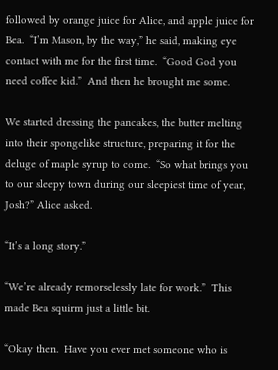followed by orange juice for Alice, and apple juice for Bea.  “I’m Mason, by the way,” he said, making eye contact with me for the first time.  “Good God you need coffee kid.”  And then he brought me some.

We started dressing the pancakes, the butter melting into their spongelike structure, preparing it for the deluge of maple syrup to come.  “So what brings you to our sleepy town during our sleepiest time of year, Josh?” Alice asked.

“It’s a long story.”

“We’re already remorselessly late for work.”  This made Bea squirm just a little bit.

“Okay then.  Have you ever met someone who is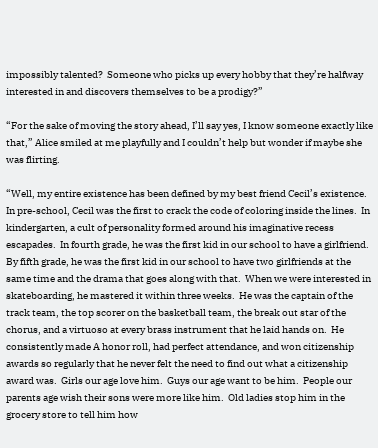impossibly talented?  Someone who picks up every hobby that they’re halfway interested in and discovers themselves to be a prodigy?”

“For the sake of moving the story ahead, I’ll say yes, I know someone exactly like that,” Alice smiled at me playfully and I couldn’t help but wonder if maybe she was flirting.

“Well, my entire existence has been defined by my best friend Cecil’s existence.  In pre-school, Cecil was the first to crack the code of coloring inside the lines.  In kindergarten, a cult of personality formed around his imaginative recess escapades.  In fourth grade, he was the first kid in our school to have a girlfriend.  By fifth grade, he was the first kid in our school to have two girlfriends at the same time and the drama that goes along with that.  When we were interested in skateboarding, he mastered it within three weeks.  He was the captain of the track team, the top scorer on the basketball team, the break out star of the chorus, and a virtuoso at every brass instrument that he laid hands on.  He consistently made A honor roll, had perfect attendance, and won citizenship awards so regularly that he never felt the need to find out what a citizenship award was.  Girls our age love him.  Guys our age want to be him.  People our parents age wish their sons were more like him.  Old ladies stop him in the grocery store to tell him how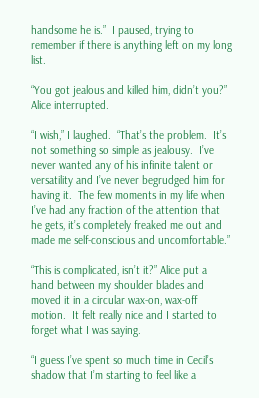handsome he is.”  I paused, trying to remember if there is anything left on my long list.

“You got jealous and killed him, didn’t you?” Alice interrupted.

“I wish,” I laughed.  “That’s the problem.  It’s not something so simple as jealousy.  I’ve never wanted any of his infinite talent or versatility and I’ve never begrudged him for having it.  The few moments in my life when I’ve had any fraction of the attention that he gets, it’s completely freaked me out and made me self-conscious and uncomfortable.”

“This is complicated, isn’t it?” Alice put a hand between my shoulder blades and moved it in a circular wax-on, wax-off motion.  It felt really nice and I started to forget what I was saying.

“I guess I’ve spent so much time in Cecil’s shadow that I’m starting to feel like a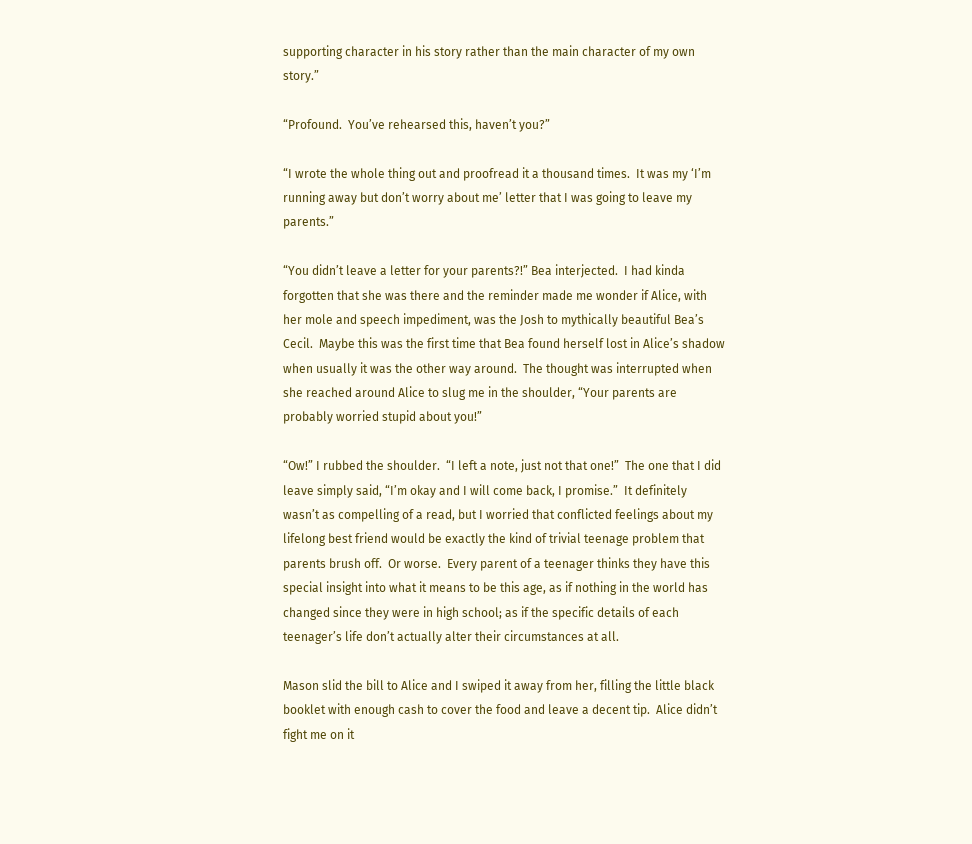supporting character in his story rather than the main character of my own story.”

“Profound.  You’ve rehearsed this, haven’t you?”

“I wrote the whole thing out and proofread it a thousand times.  It was my ‘I’m running away but don’t worry about me’ letter that I was going to leave my parents.”

“You didn’t leave a letter for your parents?!” Bea interjected.  I had kinda forgotten that she was there and the reminder made me wonder if Alice, with her mole and speech impediment, was the Josh to mythically beautiful Bea’s Cecil.  Maybe this was the first time that Bea found herself lost in Alice’s shadow when usually it was the other way around.  The thought was interrupted when she reached around Alice to slug me in the shoulder, “Your parents are probably worried stupid about you!”

“Ow!” I rubbed the shoulder.  “I left a note, just not that one!”  The one that I did leave simply said, “I’m okay and I will come back, I promise.”  It definitely wasn’t as compelling of a read, but I worried that conflicted feelings about my lifelong best friend would be exactly the kind of trivial teenage problem that parents brush off.  Or worse.  Every parent of a teenager thinks they have this special insight into what it means to be this age, as if nothing in the world has changed since they were in high school; as if the specific details of each teenager’s life don’t actually alter their circumstances at all.

Mason slid the bill to Alice and I swiped it away from her, filling the little black booklet with enough cash to cover the food and leave a decent tip.  Alice didn’t fight me on it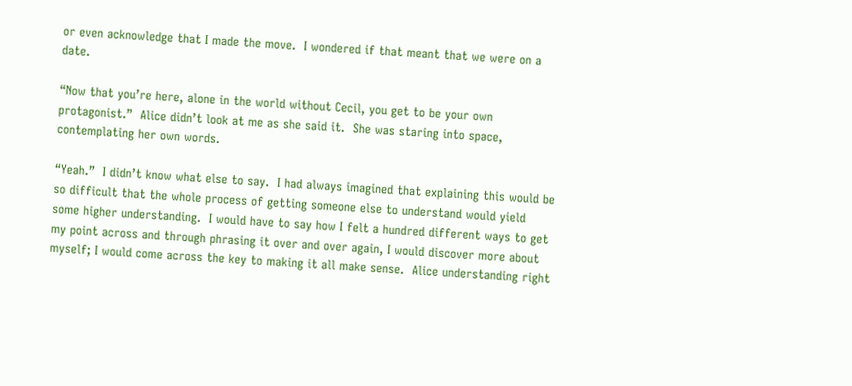or even acknowledge that I made the move.  I wondered if that meant that we were on a date.

“Now that you’re here, alone in the world without Cecil, you get to be your own protagonist.”  Alice didn’t look at me as she said it.  She was staring into space, contemplating her own words.

“Yeah.”  I didn’t know what else to say.  I had always imagined that explaining this would be so difficult that the whole process of getting someone else to understand would yield some higher understanding.  I would have to say how I felt a hundred different ways to get my point across and through phrasing it over and over again, I would discover more about myself; I would come across the key to making it all make sense.  Alice understanding right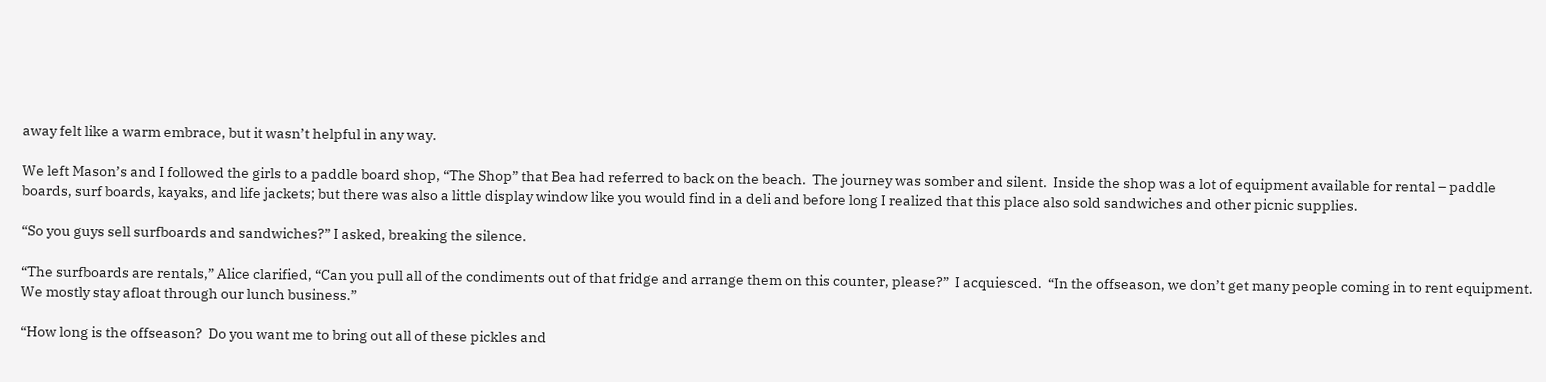away felt like a warm embrace, but it wasn’t helpful in any way.

We left Mason’s and I followed the girls to a paddle board shop, “The Shop” that Bea had referred to back on the beach.  The journey was somber and silent.  Inside the shop was a lot of equipment available for rental – paddle boards, surf boards, kayaks, and life jackets; but there was also a little display window like you would find in a deli and before long I realized that this place also sold sandwiches and other picnic supplies.

“So you guys sell surfboards and sandwiches?” I asked, breaking the silence.

“The surfboards are rentals,” Alice clarified, “Can you pull all of the condiments out of that fridge and arrange them on this counter, please?”  I acquiesced.  “In the offseason, we don’t get many people coming in to rent equipment.  We mostly stay afloat through our lunch business.”

“How long is the offseason?  Do you want me to bring out all of these pickles and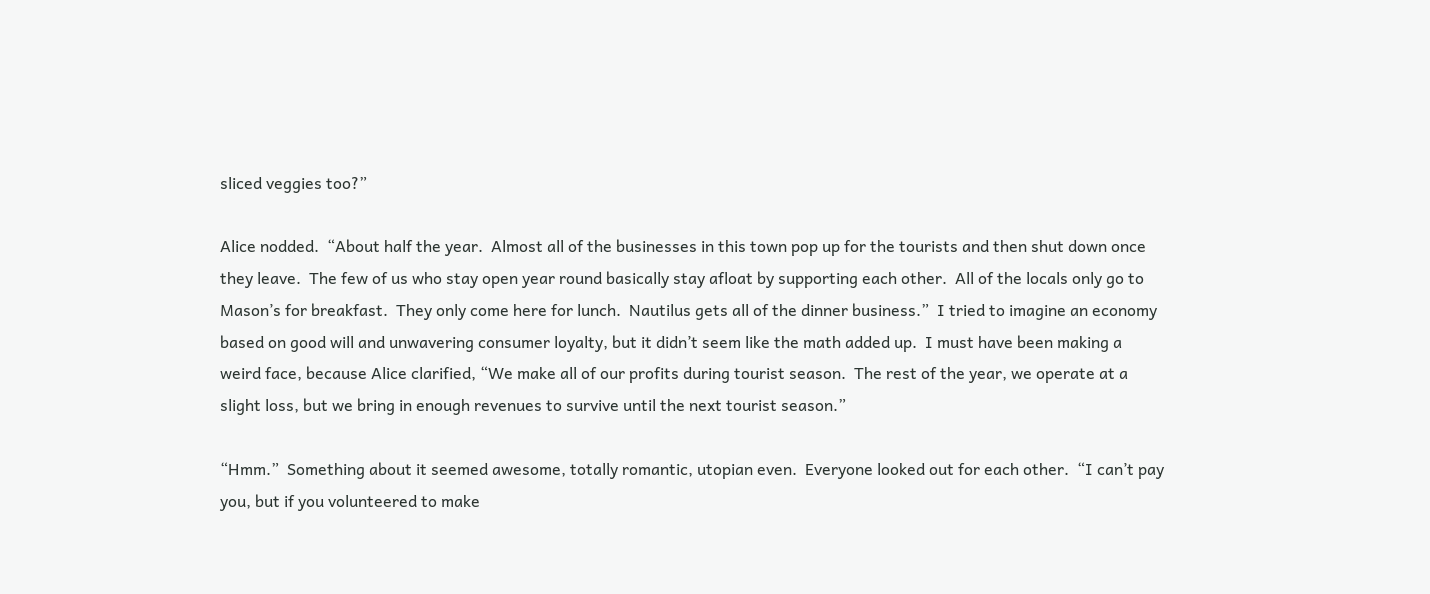sliced veggies too?”

Alice nodded.  “About half the year.  Almost all of the businesses in this town pop up for the tourists and then shut down once they leave.  The few of us who stay open year round basically stay afloat by supporting each other.  All of the locals only go to Mason’s for breakfast.  They only come here for lunch.  Nautilus gets all of the dinner business.”  I tried to imagine an economy based on good will and unwavering consumer loyalty, but it didn’t seem like the math added up.  I must have been making a weird face, because Alice clarified, “We make all of our profits during tourist season.  The rest of the year, we operate at a slight loss, but we bring in enough revenues to survive until the next tourist season.”

“Hmm.”  Something about it seemed awesome, totally romantic, utopian even.  Everyone looked out for each other.  “I can’t pay you, but if you volunteered to make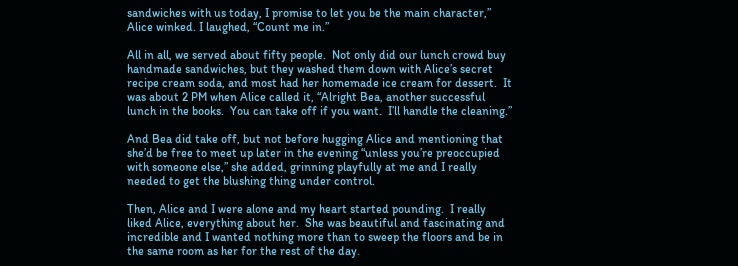sandwiches with us today, I promise to let you be the main character,” Alice winked. I laughed, “Count me in.”

All in all, we served about fifty people.  Not only did our lunch crowd buy handmade sandwiches, but they washed them down with Alice’s secret recipe cream soda, and most had her homemade ice cream for dessert.  It was about 2 PM when Alice called it, “Alright Bea, another successful lunch in the books.  You can take off if you want.  I’ll handle the cleaning.”

And Bea did take off, but not before hugging Alice and mentioning that she’d be free to meet up later in the evening “unless you’re preoccupied with someone else,” she added, grinning playfully at me and I really needed to get the blushing thing under control.

Then, Alice and I were alone and my heart started pounding.  I really liked Alice, everything about her.  She was beautiful and fascinating and incredible and I wanted nothing more than to sweep the floors and be in the same room as her for the rest of the day.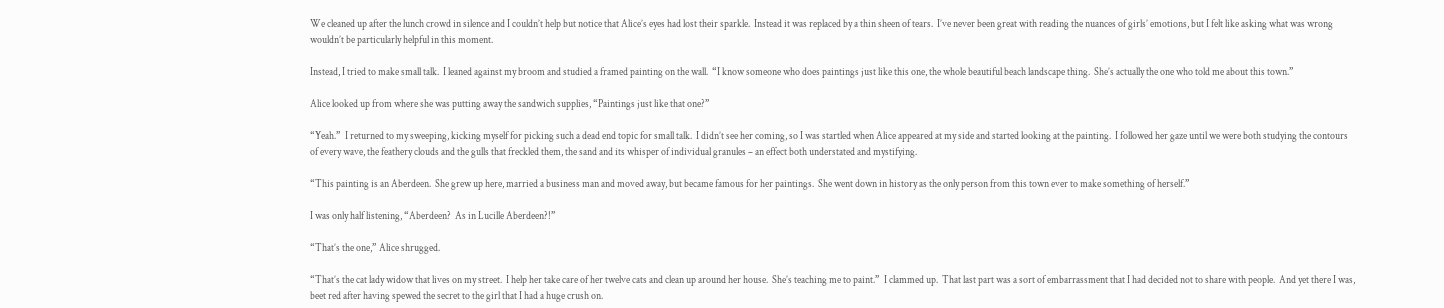We cleaned up after the lunch crowd in silence and I couldn’t help but notice that Alice’s eyes had lost their sparkle.  Instead it was replaced by a thin sheen of tears.  I’ve never been great with reading the nuances of girls’ emotions, but I felt like asking what was wrong wouldn’t be particularly helpful in this moment.

Instead, I tried to make small talk.  I leaned against my broom and studied a framed painting on the wall.  “I know someone who does paintings just like this one, the whole beautiful beach landscape thing.  She’s actually the one who told me about this town.”

Alice looked up from where she was putting away the sandwich supplies, “Paintings just like that one?”

“Yeah.”  I returned to my sweeping, kicking myself for picking such a dead end topic for small talk.  I didn’t see her coming, so I was startled when Alice appeared at my side and started looking at the painting.  I followed her gaze until we were both studying the contours of every wave, the feathery clouds and the gulls that freckled them, the sand and its whisper of individual granules – an effect both understated and mystifying.

“This painting is an Aberdeen.  She grew up here, married a business man and moved away, but became famous for her paintings.  She went down in history as the only person from this town ever to make something of herself.”

I was only half listening, “Aberdeen?  As in Lucille Aberdeen?!”

“That’s the one,” Alice shrugged.

“That’s the cat lady widow that lives on my street.  I help her take care of her twelve cats and clean up around her house.  She’s teaching me to paint.”  I clammed up.  That last part was a sort of embarrassment that I had decided not to share with people.  And yet there I was, beet red after having spewed the secret to the girl that I had a huge crush on.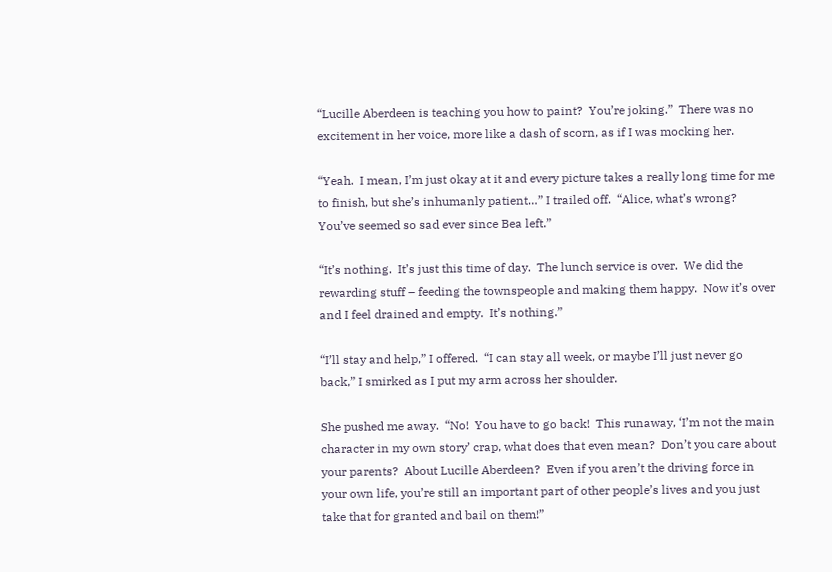“Lucille Aberdeen is teaching you how to paint?  You’re joking.”  There was no excitement in her voice, more like a dash of scorn, as if I was mocking her.

“Yeah.  I mean, I’m just okay at it and every picture takes a really long time for me to finish, but she’s inhumanly patient…” I trailed off.  “Alice, what’s wrong?  You’ve seemed so sad ever since Bea left.”

“It’s nothing.  It’s just this time of day.  The lunch service is over.  We did the rewarding stuff – feeding the townspeople and making them happy.  Now it’s over and I feel drained and empty.  It’s nothing.”

“I’ll stay and help,” I offered.  “I can stay all week, or maybe I’ll just never go back,” I smirked as I put my arm across her shoulder.

She pushed me away.  “No!  You have to go back!  This runaway, ‘I’m not the main character in my own story’ crap, what does that even mean?  Don’t you care about your parents?  About Lucille Aberdeen?  Even if you aren’t the driving force in your own life, you’re still an important part of other people’s lives and you just take that for granted and bail on them!”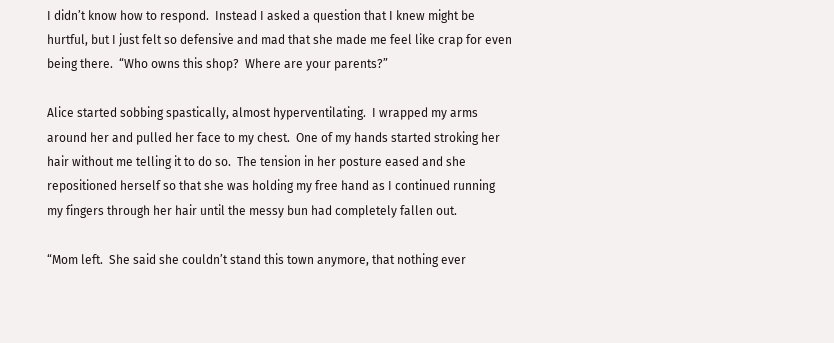I didn’t know how to respond.  Instead I asked a question that I knew might be hurtful, but I just felt so defensive and mad that she made me feel like crap for even being there.  “Who owns this shop?  Where are your parents?”

Alice started sobbing spastically, almost hyperventilating.  I wrapped my arms around her and pulled her face to my chest.  One of my hands started stroking her hair without me telling it to do so.  The tension in her posture eased and she repositioned herself so that she was holding my free hand as I continued running my fingers through her hair until the messy bun had completely fallen out.

“Mom left.  She said she couldn’t stand this town anymore, that nothing ever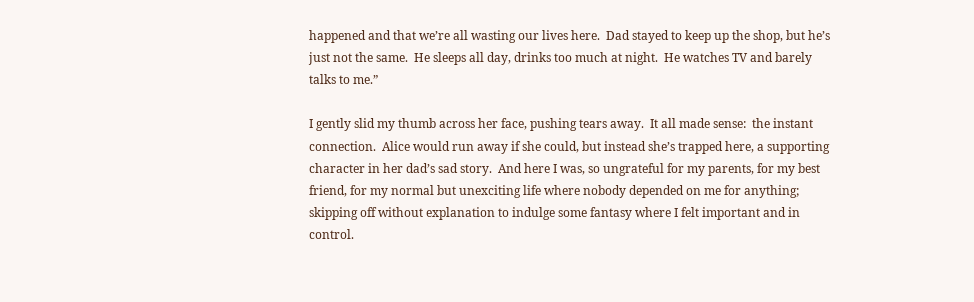happened and that we’re all wasting our lives here.  Dad stayed to keep up the shop, but he’s just not the same.  He sleeps all day, drinks too much at night.  He watches TV and barely talks to me.”

I gently slid my thumb across her face, pushing tears away.  It all made sense:  the instant connection.  Alice would run away if she could, but instead she’s trapped here, a supporting character in her dad’s sad story.  And here I was, so ungrateful for my parents, for my best friend, for my normal but unexciting life where nobody depended on me for anything; skipping off without explanation to indulge some fantasy where I felt important and in control.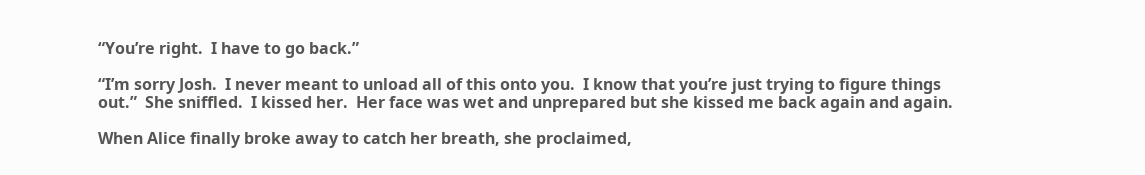“You’re right.  I have to go back.”

“I’m sorry Josh.  I never meant to unload all of this onto you.  I know that you’re just trying to figure things out.”  She sniffled.  I kissed her.  Her face was wet and unprepared but she kissed me back again and again.

When Alice finally broke away to catch her breath, she proclaimed,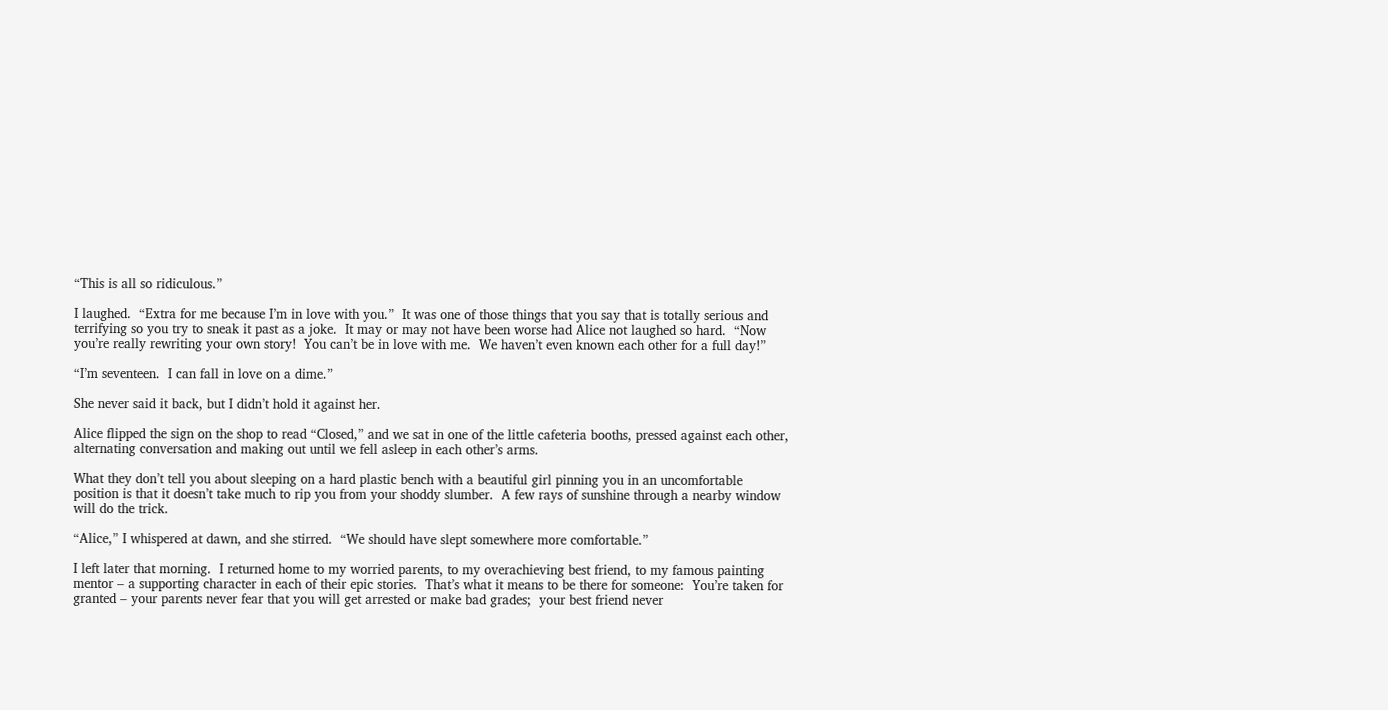“This is all so ridiculous.”

I laughed.  “Extra for me because I’m in love with you.”  It was one of those things that you say that is totally serious and terrifying so you try to sneak it past as a joke.  It may or may not have been worse had Alice not laughed so hard.  “Now you’re really rewriting your own story!  You can’t be in love with me.  We haven’t even known each other for a full day!”

“I’m seventeen.  I can fall in love on a dime.”

She never said it back, but I didn’t hold it against her.

Alice flipped the sign on the shop to read “Closed,” and we sat in one of the little cafeteria booths, pressed against each other, alternating conversation and making out until we fell asleep in each other’s arms.

What they don’t tell you about sleeping on a hard plastic bench with a beautiful girl pinning you in an uncomfortable position is that it doesn’t take much to rip you from your shoddy slumber.  A few rays of sunshine through a nearby window will do the trick.

“Alice,” I whispered at dawn, and she stirred.  “We should have slept somewhere more comfortable.”

I left later that morning.  I returned home to my worried parents, to my overachieving best friend, to my famous painting mentor – a supporting character in each of their epic stories.  That’s what it means to be there for someone:  You’re taken for granted – your parents never fear that you will get arrested or make bad grades;  your best friend never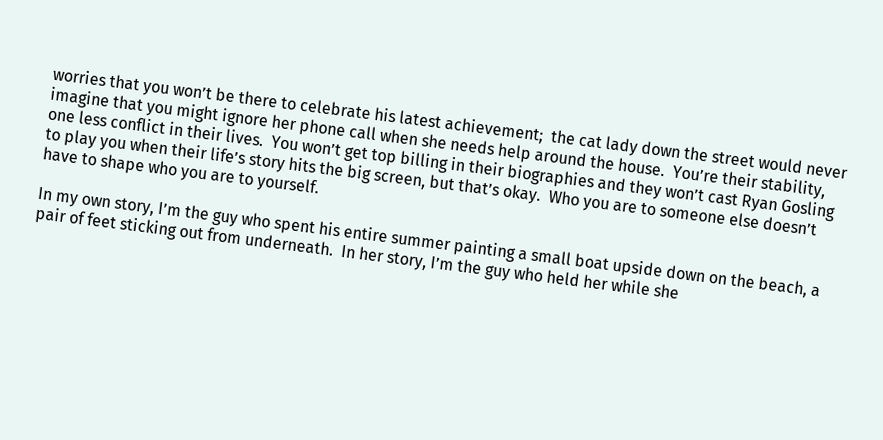worries that you won’t be there to celebrate his latest achievement;  the cat lady down the street would never imagine that you might ignore her phone call when she needs help around the house.  You’re their stability, one less conflict in their lives.  You won’t get top billing in their biographies and they won’t cast Ryan Gosling to play you when their life’s story hits the big screen, but that’s okay.  Who you are to someone else doesn’t have to shape who you are to yourself.

In my own story, I’m the guy who spent his entire summer painting a small boat upside down on the beach, a pair of feet sticking out from underneath.  In her story, I’m the guy who held her while she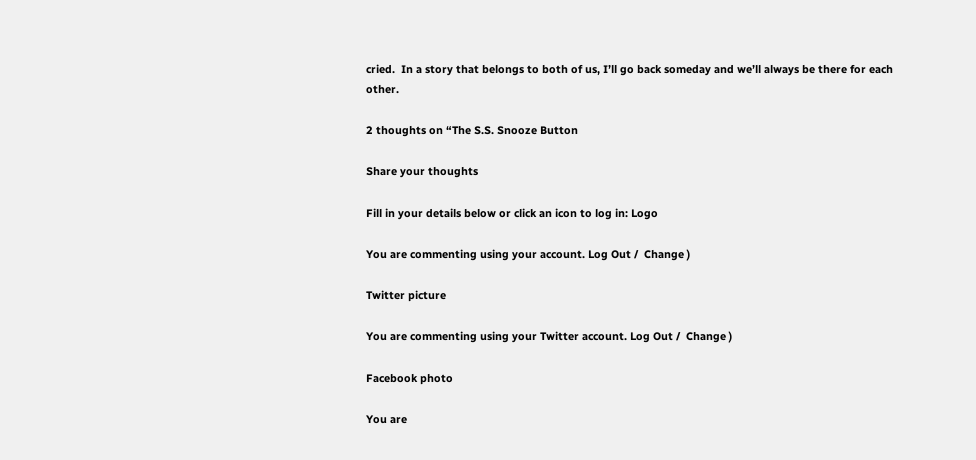cried.  In a story that belongs to both of us, I’ll go back someday and we’ll always be there for each other.

2 thoughts on “The S.S. Snooze Button

Share your thoughts

Fill in your details below or click an icon to log in: Logo

You are commenting using your account. Log Out /  Change )

Twitter picture

You are commenting using your Twitter account. Log Out /  Change )

Facebook photo

You are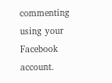commenting using your Facebook account.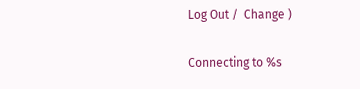Log Out /  Change )

Connecting to %s